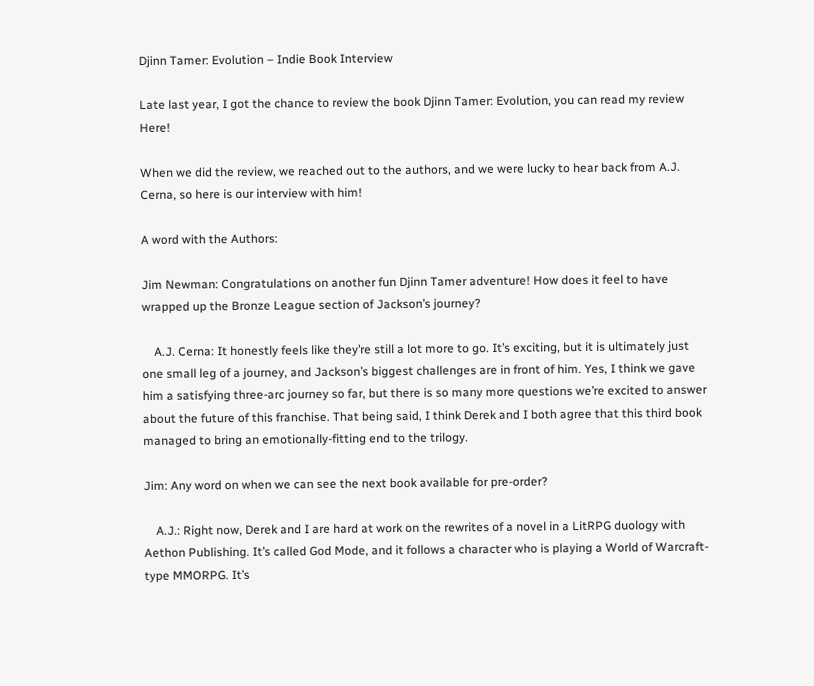Djinn Tamer: Evolution – Indie Book Interview

Late last year, I got the chance to review the book Djinn Tamer: Evolution, you can read my review Here!

When we did the review, we reached out to the authors, and we were lucky to hear back from A.J. Cerna, so here is our interview with him!

A word with the Authors:

Jim Newman: Congratulations on another fun Djinn Tamer adventure! How does it feel to have wrapped up the Bronze League section of Jackson’s journey?

    A.J. Cerna: It honestly feels like they’re still a lot more to go. It’s exciting, but it is ultimately just one small leg of a journey, and Jackson’s biggest challenges are in front of him. Yes, I think we gave him a satisfying three-arc journey so far, but there is so many more questions we’re excited to answer about the future of this franchise. That being said, I think Derek and I both agree that this third book managed to bring an emotionally-fitting end to the trilogy.

Jim: Any word on when we can see the next book available for pre-order?

    A.J.: Right now, Derek and I are hard at work on the rewrites of a novel in a LitRPG duology with Aethon Publishing. It’s called God Mode, and it follows a character who is playing a World of Warcraft-type MMORPG. It’s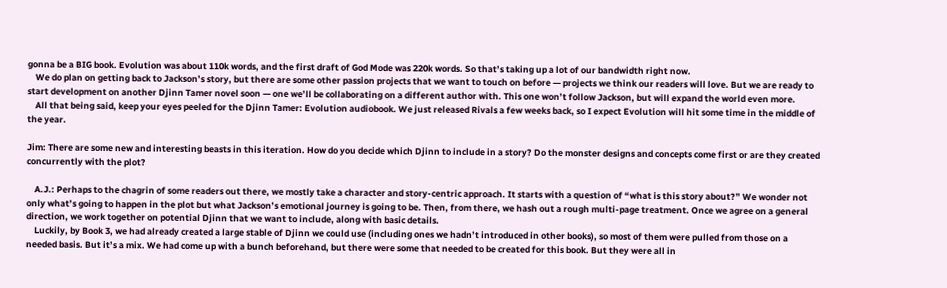gonna be a BIG book. Evolution was about 110k words, and the first draft of God Mode was 220k words. So that’s taking up a lot of our bandwidth right now.
    We do plan on getting back to Jackson’s story, but there are some other passion projects that we want to touch on before — projects we think our readers will love. But we are ready to start development on another Djinn Tamer novel soon — one we’ll be collaborating on a different author with. This one won’t follow Jackson, but will expand the world even more.
    All that being said, keep your eyes peeled for the Djinn Tamer: Evolution audiobook. We just released Rivals a few weeks back, so I expect Evolution will hit some time in the middle of the year.

Jim: There are some new and interesting beasts in this iteration. How do you decide which Djinn to include in a story? Do the monster designs and concepts come first or are they created concurrently with the plot?

    A.J.: Perhaps to the chagrin of some readers out there, we mostly take a character and story-centric approach. It starts with a question of “what is this story about?” We wonder not only what’s going to happen in the plot but what Jackson’s emotional journey is going to be. Then, from there, we hash out a rough multi-page treatment. Once we agree on a general direction, we work together on potential Djinn that we want to include, along with basic details.
    Luckily, by Book 3, we had already created a large stable of Djinn we could use (including ones we hadn’t introduced in other books), so most of them were pulled from those on a needed basis. But it’s a mix. We had come up with a bunch beforehand, but there were some that needed to be created for this book. But they were all in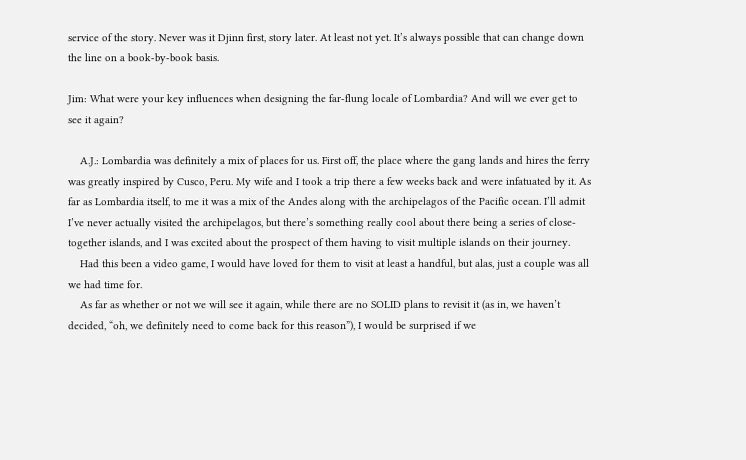service of the story. Never was it Djinn first, story later. At least not yet. It’s always possible that can change down the line on a book-by-book basis.

Jim: What were your key influences when designing the far-flung locale of Lombardia? And will we ever get to see it again?

    A.J.: Lombardia was definitely a mix of places for us. First off, the place where the gang lands and hires the ferry was greatly inspired by Cusco, Peru. My wife and I took a trip there a few weeks back and were infatuated by it. As far as Lombardia itself, to me it was a mix of the Andes along with the archipelagos of the Pacific ocean. I’ll admit I’ve never actually visited the archipelagos, but there’s something really cool about there being a series of close-together islands, and I was excited about the prospect of them having to visit multiple islands on their journey.
    Had this been a video game, I would have loved for them to visit at least a handful, but alas, just a couple was all we had time for.
    As far as whether or not we will see it again, while there are no SOLID plans to revisit it (as in, we haven’t decided, “oh, we definitely need to come back for this reason”), I would be surprised if we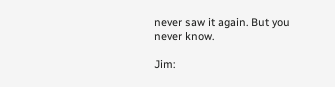never saw it again. But you never know.

Jim: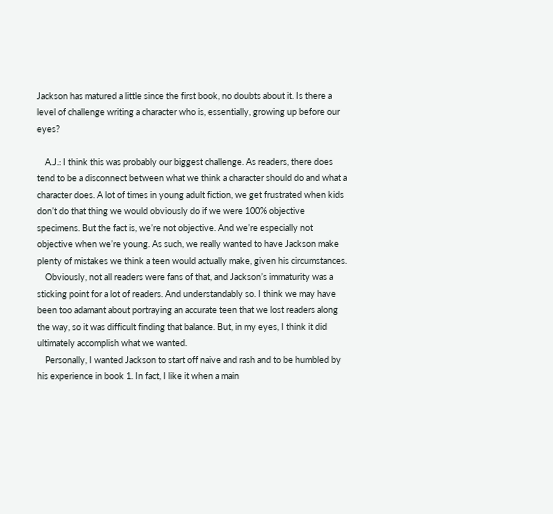Jackson has matured a little since the first book, no doubts about it. Is there a level of challenge writing a character who is, essentially, growing up before our eyes?

    A.J.: I think this was probably our biggest challenge. As readers, there does tend to be a disconnect between what we think a character should do and what a character does. A lot of times in young adult fiction, we get frustrated when kids don’t do that thing we would obviously do if we were 100% objective specimens. But the fact is, we’re not objective. And we’re especially not objective when we’re young. As such, we really wanted to have Jackson make plenty of mistakes we think a teen would actually make, given his circumstances.
    Obviously, not all readers were fans of that, and Jackson’s immaturity was a sticking point for a lot of readers. And understandably so. I think we may have been too adamant about portraying an accurate teen that we lost readers along the way, so it was difficult finding that balance. But, in my eyes, I think it did ultimately accomplish what we wanted.
    Personally, I wanted Jackson to start off naive and rash and to be humbled by his experience in book 1. In fact, I like it when a main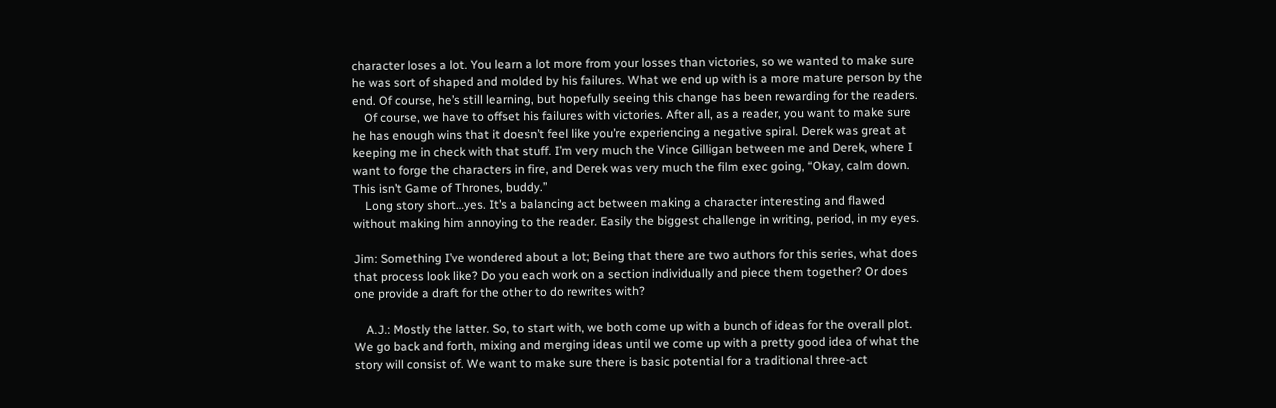character loses a lot. You learn a lot more from your losses than victories, so we wanted to make sure he was sort of shaped and molded by his failures. What we end up with is a more mature person by the end. Of course, he’s still learning, but hopefully seeing this change has been rewarding for the readers.
    Of course, we have to offset his failures with victories. After all, as a reader, you want to make sure he has enough wins that it doesn’t feel like you’re experiencing a negative spiral. Derek was great at keeping me in check with that stuff. I’m very much the Vince Gilligan between me and Derek, where I want to forge the characters in fire, and Derek was very much the film exec going, “Okay, calm down. This isn’t Game of Thrones, buddy.”
    Long story short…yes. It’s a balancing act between making a character interesting and flawed without making him annoying to the reader. Easily the biggest challenge in writing, period, in my eyes.

Jim: Something I’ve wondered about a lot; Being that there are two authors for this series, what does that process look like? Do you each work on a section individually and piece them together? Or does one provide a draft for the other to do rewrites with?

    A.J.: Mostly the latter. So, to start with, we both come up with a bunch of ideas for the overall plot. We go back and forth, mixing and merging ideas until we come up with a pretty good idea of what the story will consist of. We want to make sure there is basic potential for a traditional three-act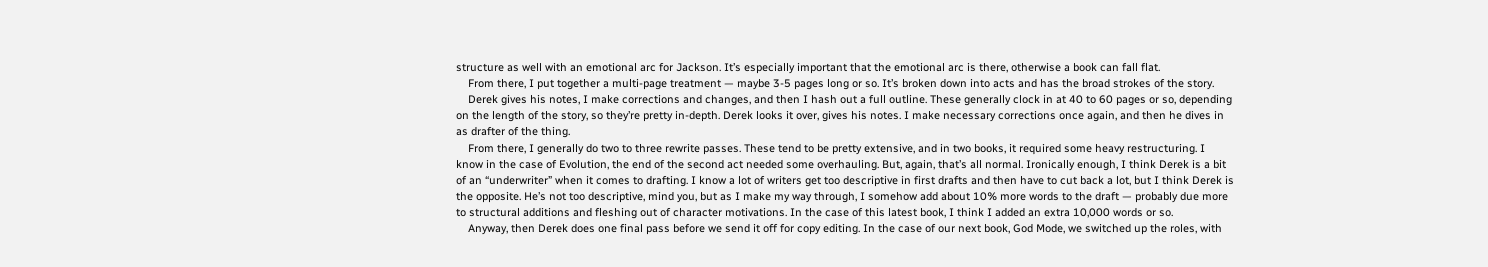structure as well with an emotional arc for Jackson. It’s especially important that the emotional arc is there, otherwise a book can fall flat.
    From there, I put together a multi-page treatment — maybe 3-5 pages long or so. It’s broken down into acts and has the broad strokes of the story.
    Derek gives his notes, I make corrections and changes, and then I hash out a full outline. These generally clock in at 40 to 60 pages or so, depending on the length of the story, so they’re pretty in-depth. Derek looks it over, gives his notes. I make necessary corrections once again, and then he dives in as drafter of the thing.
    From there, I generally do two to three rewrite passes. These tend to be pretty extensive, and in two books, it required some heavy restructuring. I know in the case of Evolution, the end of the second act needed some overhauling. But, again, that’s all normal. Ironically enough, I think Derek is a bit of an “underwriter” when it comes to drafting. I know a lot of writers get too descriptive in first drafts and then have to cut back a lot, but I think Derek is the opposite. He’s not too descriptive, mind you, but as I make my way through, I somehow add about 10% more words to the draft — probably due more to structural additions and fleshing out of character motivations. In the case of this latest book, I think I added an extra 10,000 words or so.
    Anyway, then Derek does one final pass before we send it off for copy editing. In the case of our next book, God Mode, we switched up the roles, with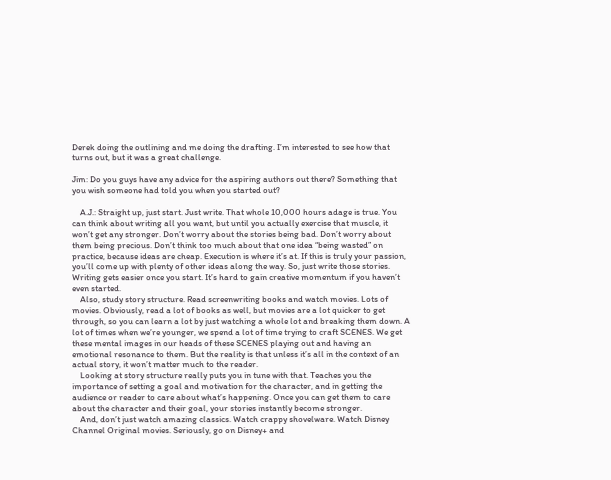Derek doing the outlining and me doing the drafting. I’m interested to see how that turns out, but it was a great challenge.

Jim: Do you guys have any advice for the aspiring authors out there? Something that you wish someone had told you when you started out?

    A.J.: Straight up, just start. Just write. That whole 10,000 hours adage is true. You can think about writing all you want, but until you actually exercise that muscle, it won’t get any stronger. Don’t worry about the stories being bad. Don’t worry about them being precious. Don’t think too much about that one idea “being wasted” on practice, because ideas are cheap. Execution is where it’s at. If this is truly your passion, you’ll come up with plenty of other ideas along the way. So, just write those stories. Writing gets easier once you start. It’s hard to gain creative momentum if you haven’t even started.
    Also, study story structure. Read screenwriting books and watch movies. Lots of movies. Obviously, read a lot of books as well, but movies are a lot quicker to get through, so you can learn a lot by just watching a whole lot and breaking them down. A lot of times when we’re younger, we spend a lot of time trying to craft SCENES. We get these mental images in our heads of these SCENES playing out and having an emotional resonance to them. But the reality is that unless it’s all in the context of an actual story, it won’t matter much to the reader.
    Looking at story structure really puts you in tune with that. Teaches you the importance of setting a goal and motivation for the character, and in getting the audience or reader to care about what’s happening. Once you can get them to care about the character and their goal, your stories instantly become stronger.
    And, don’t just watch amazing classics. Watch crappy shovelware. Watch Disney Channel Original movies. Seriously, go on Disney+ and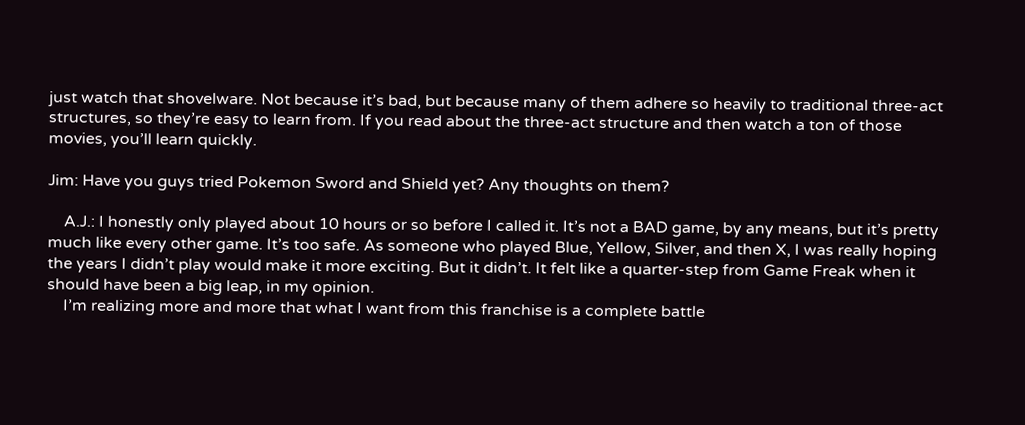just watch that shovelware. Not because it’s bad, but because many of them adhere so heavily to traditional three-act structures, so they’re easy to learn from. If you read about the three-act structure and then watch a ton of those movies, you’ll learn quickly.

Jim: Have you guys tried Pokemon Sword and Shield yet? Any thoughts on them?

    A.J.: I honestly only played about 10 hours or so before I called it. It’s not a BAD game, by any means, but it’s pretty much like every other game. It’s too safe. As someone who played Blue, Yellow, Silver, and then X, I was really hoping the years I didn’t play would make it more exciting. But it didn’t. It felt like a quarter-step from Game Freak when it should have been a big leap, in my opinion.
    I’m realizing more and more that what I want from this franchise is a complete battle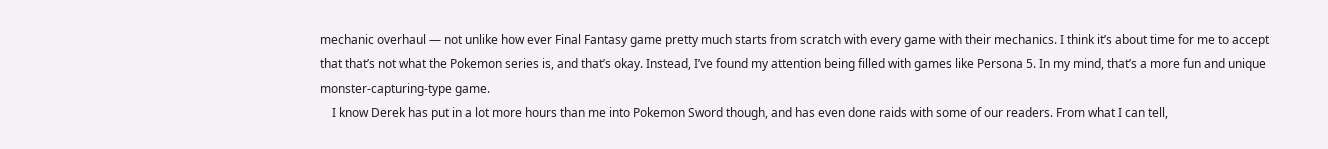mechanic overhaul — not unlike how ever Final Fantasy game pretty much starts from scratch with every game with their mechanics. I think it’s about time for me to accept that that’s not what the Pokemon series is, and that’s okay. Instead, I’ve found my attention being filled with games like Persona 5. In my mind, that’s a more fun and unique monster-capturing-type game.
    I know Derek has put in a lot more hours than me into Pokemon Sword though, and has even done raids with some of our readers. From what I can tell,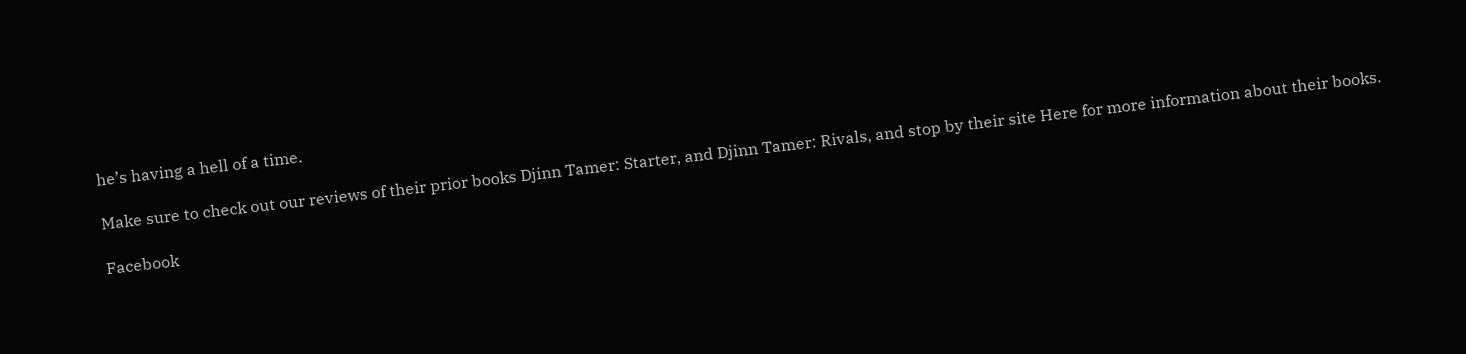he’s having a hell of a time.

Make sure to check out our reviews of their prior books Djinn Tamer: Starter, and Djinn Tamer: Rivals, and stop by their site Here for more information about their books.

Facebook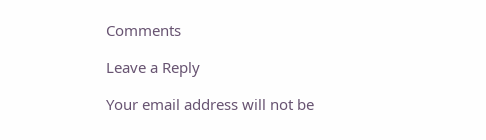Comments

Leave a Reply

Your email address will not be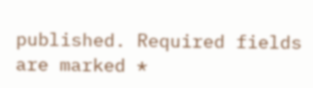published. Required fields are marked *